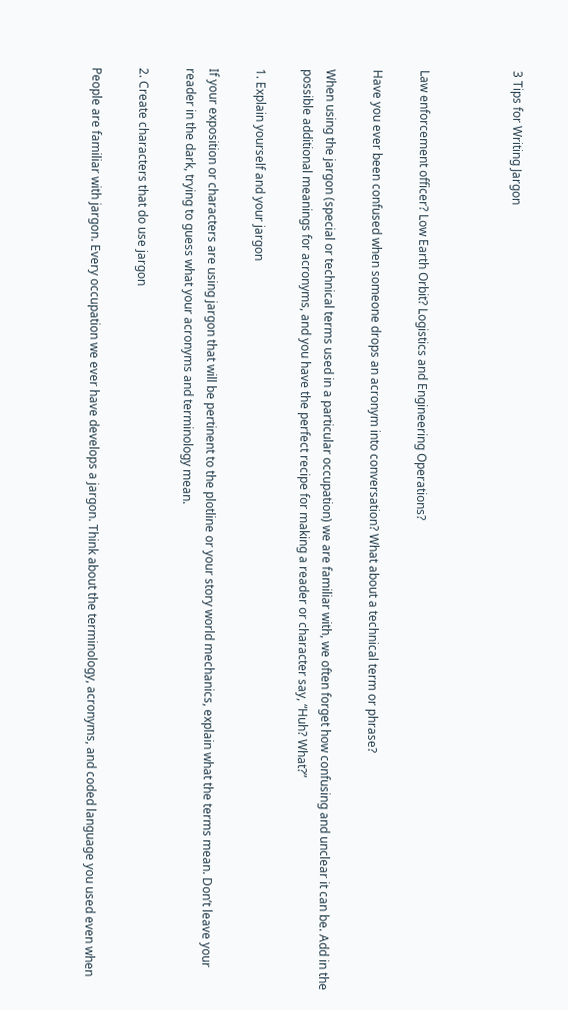3 Tips for Writing Jargon



Law enforcement officer? Low Earth Orbit? Logistics and Engineering Operations?

Have you ever been confused when someone drops an acronym into conversation? What about a technical term or phrase?

When using the jargon (special or technical terms used in a particular occupation) we are familiar with, we often forget how confusing and unclear it can be. Add in the possible additional meanings for acronyms, and you have the perfect recipe for making a reader or character say, “Huh? What?”

1. Explain yourself and your jargon

If your exposition or characters are using jargon that will be pertinent to the plotline or your story world mechanics, explain what the terms mean. Don’t leave your reader in the dark, trying to guess what your acronyms and terminology mean.

2. Create characters that do use jargon

People are familiar with jargon. Every occupation we ever have develops a jargon. Think about the terminology, acronyms, and coded language you used even when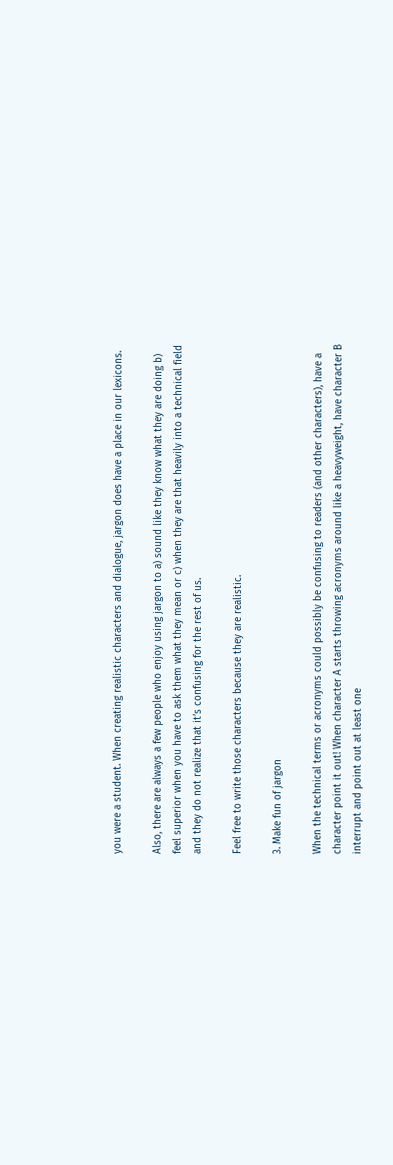you were a student. When creating realistic characters and dialogue, jargon does have a place in our lexicons.

Also, there are always a few people who enjoy using jargon to a) sound like they know what they are doing b) feel superior when you have to ask them what they mean or c) when they are that heavily into a technical field and they do not realize that it’s confusing for the rest of us.

Feel free to write those characters because they are realistic.

3. Make fun of jargon

When the technical terms or acronyms could possibly be confusing to readers (and other characters), have a character point it out! When character A starts throwing acronyms around like a heavyweight, have character B interrupt and point out at least one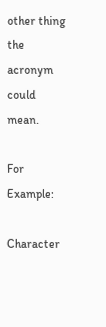other thing the acronym could mean.

For Example:

Character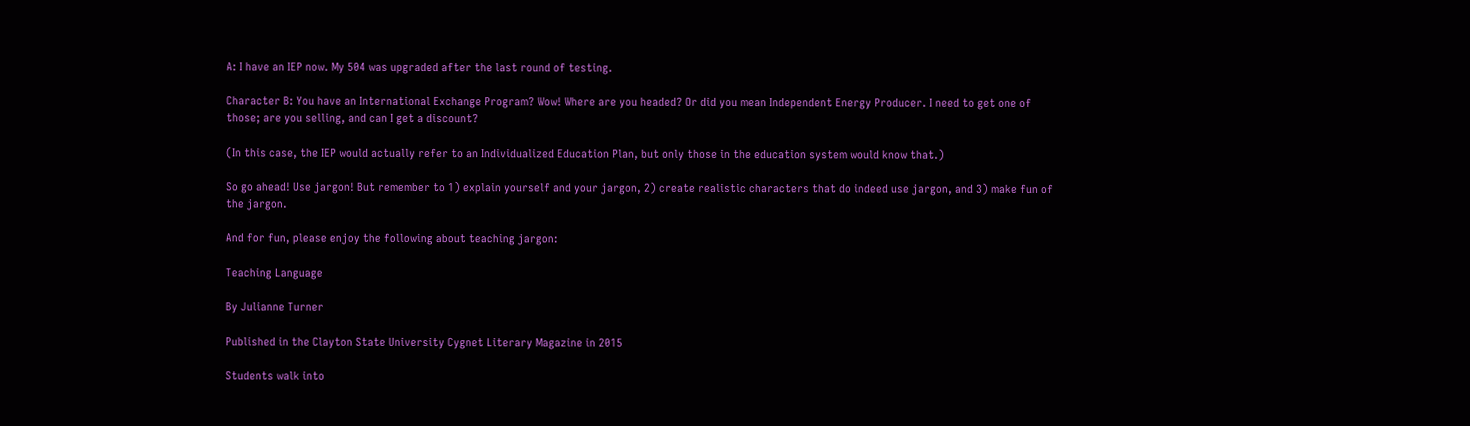A: I have an IEP now. My 504 was upgraded after the last round of testing.

Character B: You have an International Exchange Program? Wow! Where are you headed? Or did you mean Independent Energy Producer. I need to get one of those; are you selling, and can I get a discount?

(In this case, the IEP would actually refer to an Individualized Education Plan, but only those in the education system would know that.)

So go ahead! Use jargon! But remember to 1) explain yourself and your jargon, 2) create realistic characters that do indeed use jargon, and 3) make fun of the jargon.

And for fun, please enjoy the following about teaching jargon:

Teaching Language

By Julianne Turner

Published in the Clayton State University Cygnet Literary Magazine in 2015

Students walk into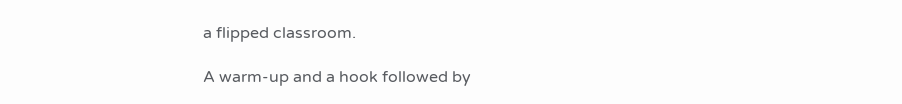a flipped classroom.

A warm-up and a hook followed by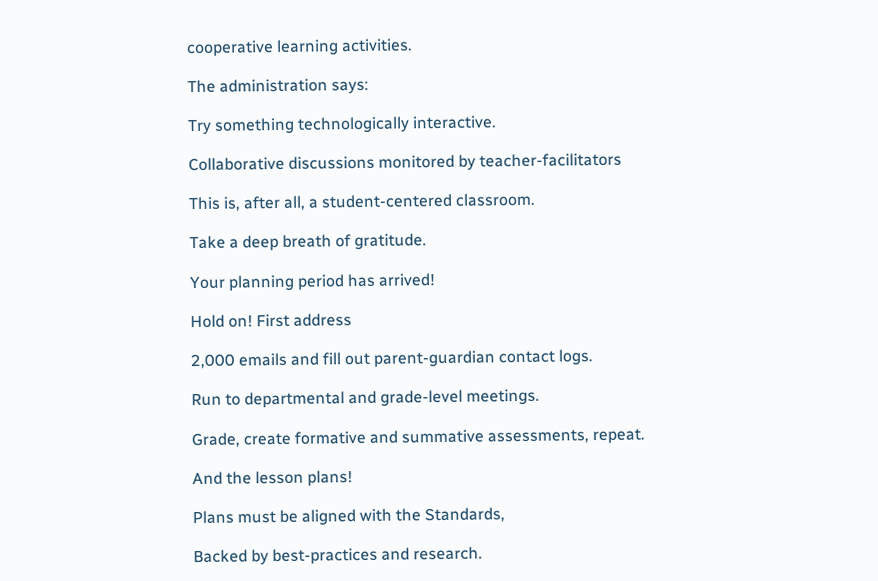cooperative learning activities.

The administration says:

Try something technologically interactive.

Collaborative discussions monitored by teacher-facilitators

This is, after all, a student-centered classroom.

Take a deep breath of gratitude.

Your planning period has arrived!

Hold on! First address

2,000 emails and fill out parent-guardian contact logs.

Run to departmental and grade-level meetings.

Grade, create formative and summative assessments, repeat.

And the lesson plans!

Plans must be aligned with the Standards,

Backed by best-practices and research.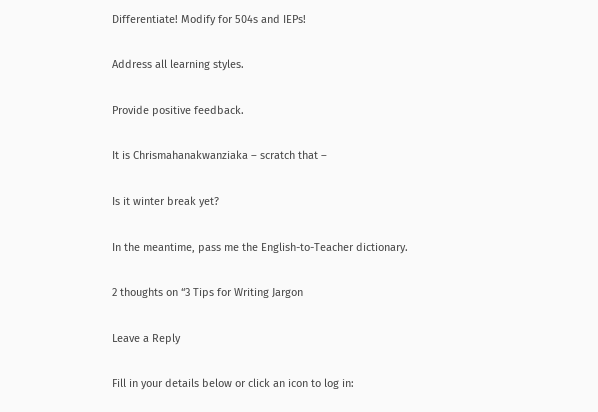Differentiate! Modify for 504s and IEPs!

Address all learning styles.

Provide positive feedback.

It is Chrismahanakwanziaka – scratch that –

Is it winter break yet?

In the meantime, pass me the English-to-Teacher dictionary.

2 thoughts on “3 Tips for Writing Jargon

Leave a Reply

Fill in your details below or click an icon to log in: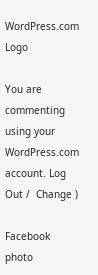WordPress.com Logo

You are commenting using your WordPress.com account. Log Out /  Change )

Facebook photo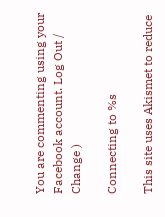You are commenting using your Facebook account. Log Out /  Change )

Connecting to %s

This site uses Akismet to reduce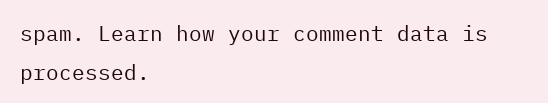spam. Learn how your comment data is processed.